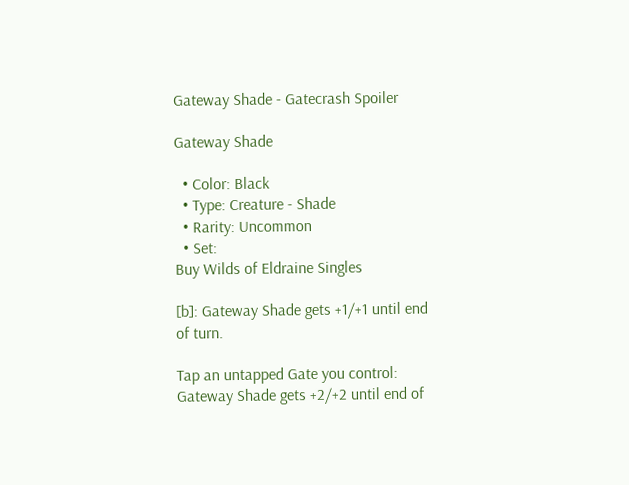Gateway Shade - Gatecrash Spoiler

Gateway Shade

  • Color: Black
  • Type: Creature - Shade
  • Rarity: Uncommon
  • Set:
Buy Wilds of Eldraine Singles

[b]: Gateway Shade gets +1/+1 until end of turn.

Tap an untapped Gate you control: Gateway Shade gets +2/+2 until end of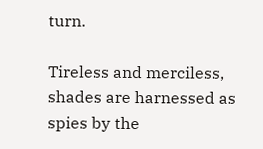turn.

Tireless and merciless, shades are harnessed as spies by the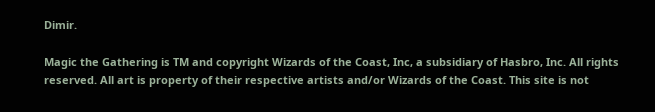Dimir.

Magic the Gathering is TM and copyright Wizards of the Coast, Inc, a subsidiary of Hasbro, Inc. All rights reserved. All art is property of their respective artists and/or Wizards of the Coast. This site is not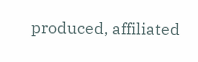produced, affiliated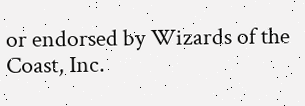or endorsed by Wizards of the Coast, Inc.